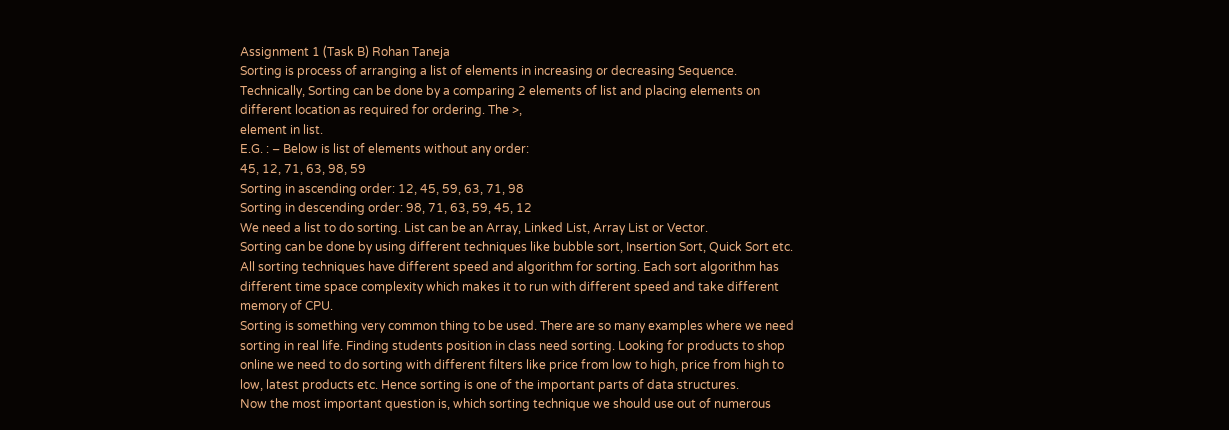Assignment 1 (Task B) Rohan Taneja
Sorting is process of arranging a list of elements in increasing or decreasing Sequence.
Technically, Sorting can be done by a comparing 2 elements of list and placing elements on
different location as required for ordering. The >,
element in list.
E.G. : – Below is list of elements without any order:
45, 12, 71, 63, 98, 59
Sorting in ascending order: 12, 45, 59, 63, 71, 98
Sorting in descending order: 98, 71, 63, 59, 45, 12
We need a list to do sorting. List can be an Array, Linked List, Array List or Vector.
Sorting can be done by using different techniques like bubble sort, Insertion Sort, Quick Sort etc.
All sorting techniques have different speed and algorithm for sorting. Each sort algorithm has
different time space complexity which makes it to run with different speed and take different
memory of CPU.
Sorting is something very common thing to be used. There are so many examples where we need
sorting in real life. Finding students position in class need sorting. Looking for products to shop
online we need to do sorting with different filters like price from low to high, price from high to
low, latest products etc. Hence sorting is one of the important parts of data structures.
Now the most important question is, which sorting technique we should use out of numerous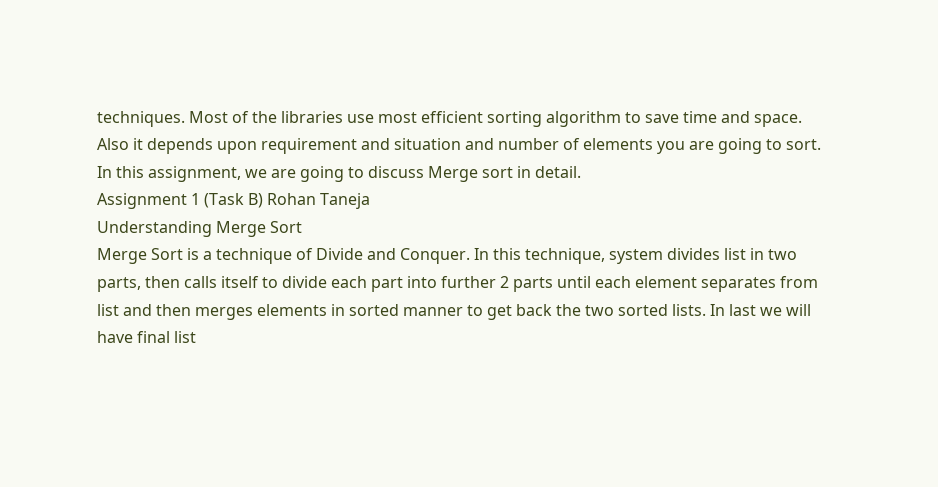techniques. Most of the libraries use most efficient sorting algorithm to save time and space.
Also it depends upon requirement and situation and number of elements you are going to sort.
In this assignment, we are going to discuss Merge sort in detail.
Assignment 1 (Task B) Rohan Taneja
Understanding Merge Sort
Merge Sort is a technique of Divide and Conquer. In this technique, system divides list in two
parts, then calls itself to divide each part into further 2 parts until each element separates from
list and then merges elements in sorted manner to get back the two sorted lists. In last we will
have final list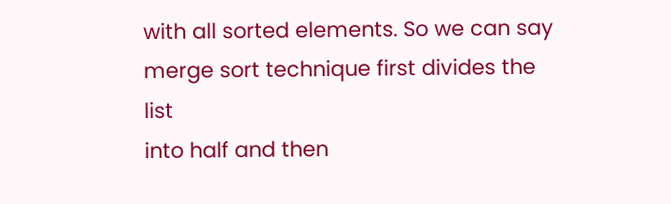with all sorted elements. So we can say merge sort technique first divides the list
into half and then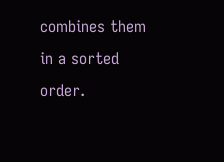combines them in a sorted order.